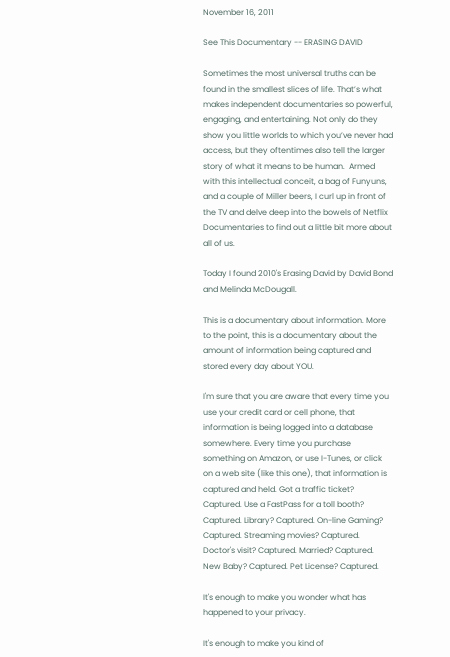November 16, 2011

See This Documentary -- ERASING DAVID

Sometimes the most universal truths can be found in the smallest slices of life. That’s what makes independent documentaries so powerful, engaging, and entertaining. Not only do they show you little worlds to which you’ve never had access, but they oftentimes also tell the larger story of what it means to be human.  Armed with this intellectual conceit, a bag of Funyuns, and a couple of Miller beers, I curl up in front of the TV and delve deep into the bowels of Netflix Documentaries to find out a little bit more about all of us.

Today I found 2010's Erasing David by David Bond and Melinda McDougall.

This is a documentary about information. More to the point, this is a documentary about the amount of information being captured and stored every day about YOU.

I'm sure that you are aware that every time you use your credit card or cell phone, that information is being logged into a database somewhere. Every time you purchase something on Amazon, or use I-Tunes, or click on a web site (like this one), that information is captured and held. Got a traffic ticket? Captured. Use a FastPass for a toll booth? Captured. Library? Captured. On-line Gaming? Captured. Streaming movies? Captured. Doctor's visit? Captured. Married? Captured. New Baby? Captured. Pet License? Captured.

It's enough to make you wonder what has happened to your privacy.

It's enough to make you kind of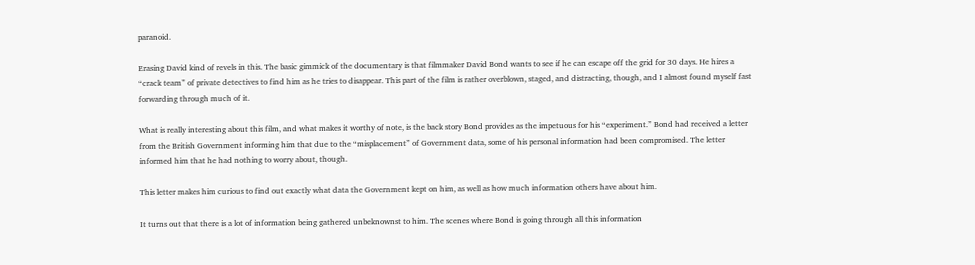paranoid.

Erasing David kind of revels in this. The basic gimmick of the documentary is that filmmaker David Bond wants to see if he can escape off the grid for 30 days. He hires a “crack team” of private detectives to find him as he tries to disappear. This part of the film is rather overblown, staged, and distracting, though, and I almost found myself fast forwarding through much of it.

What is really interesting about this film, and what makes it worthy of note, is the back story Bond provides as the impetuous for his “experiment.” Bond had received a letter from the British Government informing him that due to the “misplacement” of Government data, some of his personal information had been compromised. The letter informed him that he had nothing to worry about, though.

This letter makes him curious to find out exactly what data the Government kept on him, as well as how much information others have about him.

It turns out that there is a lot of information being gathered unbeknownst to him. The scenes where Bond is going through all this information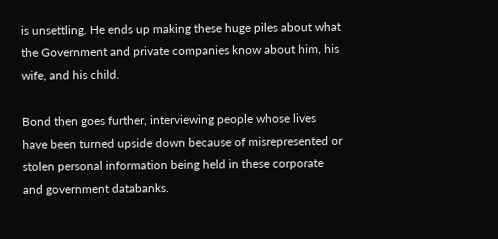is unsettling. He ends up making these huge piles about what the Government and private companies know about him, his wife, and his child.

Bond then goes further, interviewing people whose lives have been turned upside down because of misrepresented or stolen personal information being held in these corporate and government databanks.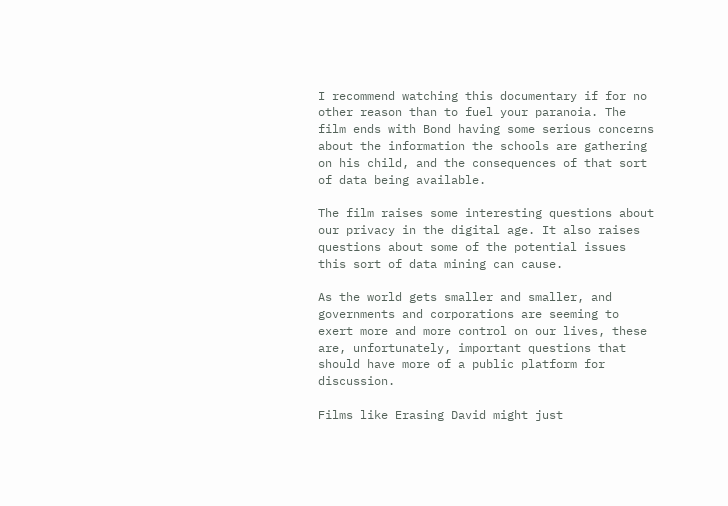I recommend watching this documentary if for no other reason than to fuel your paranoia. The film ends with Bond having some serious concerns about the information the schools are gathering on his child, and the consequences of that sort of data being available.

The film raises some interesting questions about our privacy in the digital age. It also raises questions about some of the potential issues this sort of data mining can cause.

As the world gets smaller and smaller, and governments and corporations are seeming to exert more and more control on our lives, these are, unfortunately, important questions that should have more of a public platform for discussion.

Films like Erasing David might just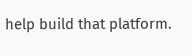help build that platform.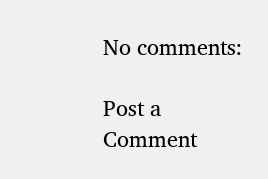No comments:

Post a Comment